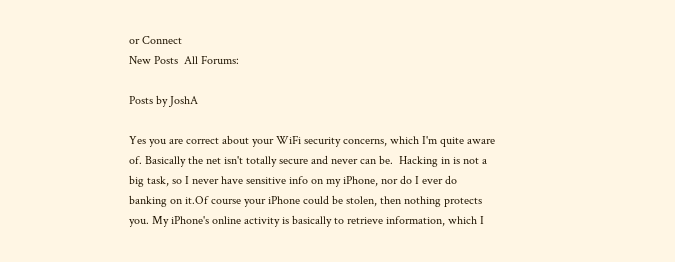or Connect
New Posts  All Forums:

Posts by JoshA

Yes you are correct about your WiFi security concerns, which I'm quite aware of. Basically the net isn't totally secure and never can be.  Hacking in is not a big task, so I never have sensitive info on my iPhone, nor do I ever do banking on it.Of course your iPhone could be stolen, then nothing protects you. My iPhone's online activity is basically to retrieve information, which I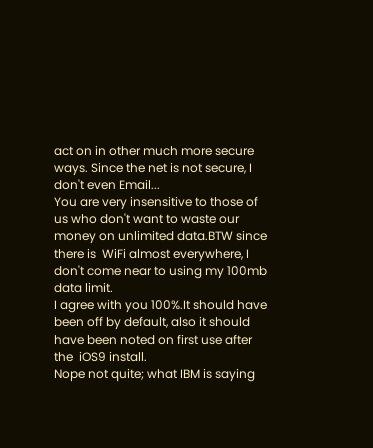act on in other much more secure ways. Since the net is not secure, I don't even Email...
You are very insensitive to those of us who don't want to waste our money on unlimited data.BTW since there is  WiFi almost everywhere, I don't come near to using my 100mb data limit.
I agree with you 100%.It should have been off by default, also it should have been noted on first use after the  iOS9 install.
Nope not quite; what IBM is saying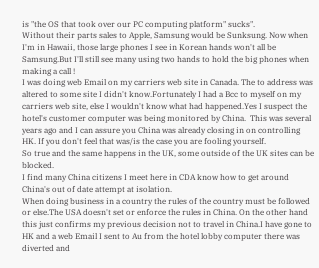is "the OS that took over our PC computing platform" sucks".
Without their parts sales to Apple, Samsung would be Sunksung. Now when I'm in Hawaii, those large phones I see in Korean hands won't all be Samsung.But I'll still see many using two hands to hold the big phones when making a call !
I was doing web Email on my carriers web site in Canada. The to address was altered to some site I didn't know.Fortunately I had a Bcc to myself on my carriers web site, else I wouldn't know what had happened.Yes I suspect the hotel's customer computer was being monitored by China.  This was several years ago and I can assure you China was already closing in on controlling HK. If you don't feel that was/is the case you are fooling yourself.
So true and the same happens in the UK, some outside of the UK sites can be blocked.
I find many China citizens I meet here in CDA know how to get around China's out of date attempt at isolation.
When doing business in a country the rules of the country must be followed or else.The USA doesn't set or enforce the rules in China. On the other hand this just confirms my previous decision not to travel in China.I have gone to HK and a web Email I sent to Au from the hotel lobby computer there was diverted and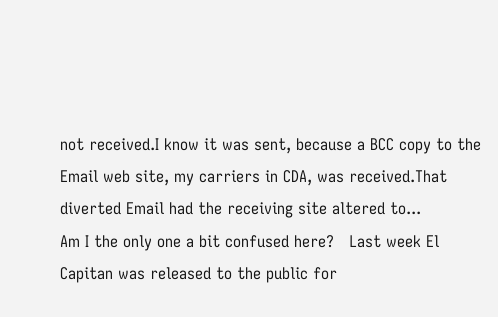not received.I know it was sent, because a BCC copy to the Email web site, my carriers in CDA, was received.That diverted Email had the receiving site altered to...
Am I the only one a bit confused here?   Last week El Capitan was released to the public for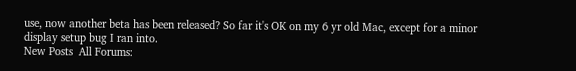use, now another beta has been released? So far it's OK on my 6 yr old Mac, except for a minor display setup bug I ran into.
New Posts  All Forums: